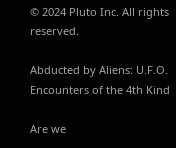© 2024 Pluto Inc. All rights reserved.

Abducted by Aliens: U.F.O. Encounters of the 4th Kind

Are we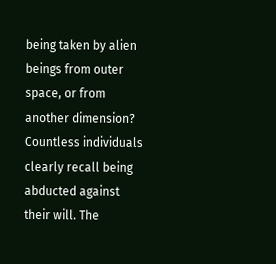being taken by alien beings from outer space, or from another dimension? Countless individuals clearly recall being abducted against their will. The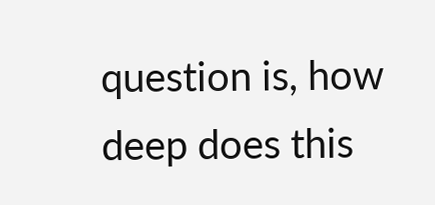question is, how deep does this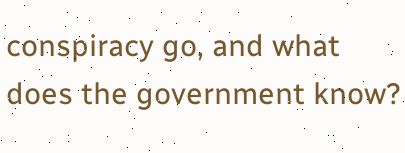conspiracy go, and what does the government know?